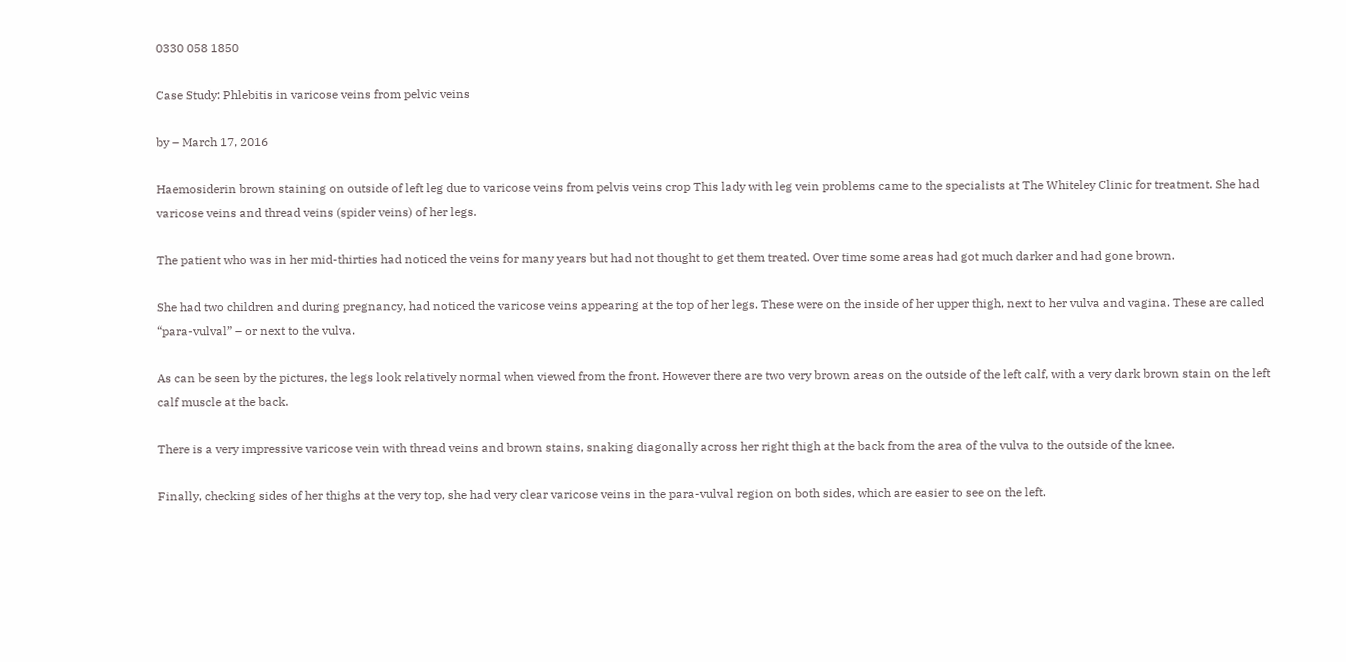0330 058 1850

Case Study: Phlebitis in varicose veins from pelvic veins

by – March 17, 2016

Haemosiderin brown staining on outside of left leg due to varicose veins from pelvis veins crop This lady with leg vein problems came to the specialists at The Whiteley Clinic for treatment. She had varicose veins and thread veins (spider veins) of her legs.

The patient who was in her mid-thirties had noticed the veins for many years but had not thought to get them treated. Over time some areas had got much darker and had gone brown.

She had two children and during pregnancy, had noticed the varicose veins appearing at the top of her legs. These were on the inside of her upper thigh, next to her vulva and vagina. These are called “para-vulval” – or next to the vulva.

As can be seen by the pictures, the legs look relatively normal when viewed from the front. However there are two very brown areas on the outside of the left calf, with a very dark brown stain on the left calf muscle at the back.

There is a very impressive varicose vein with thread veins and brown stains, snaking diagonally across her right thigh at the back from the area of the vulva to the outside of the knee.

Finally, checking sides of her thighs at the very top, she had very clear varicose veins in the para-vulval region on both sides, which are easier to see on the left.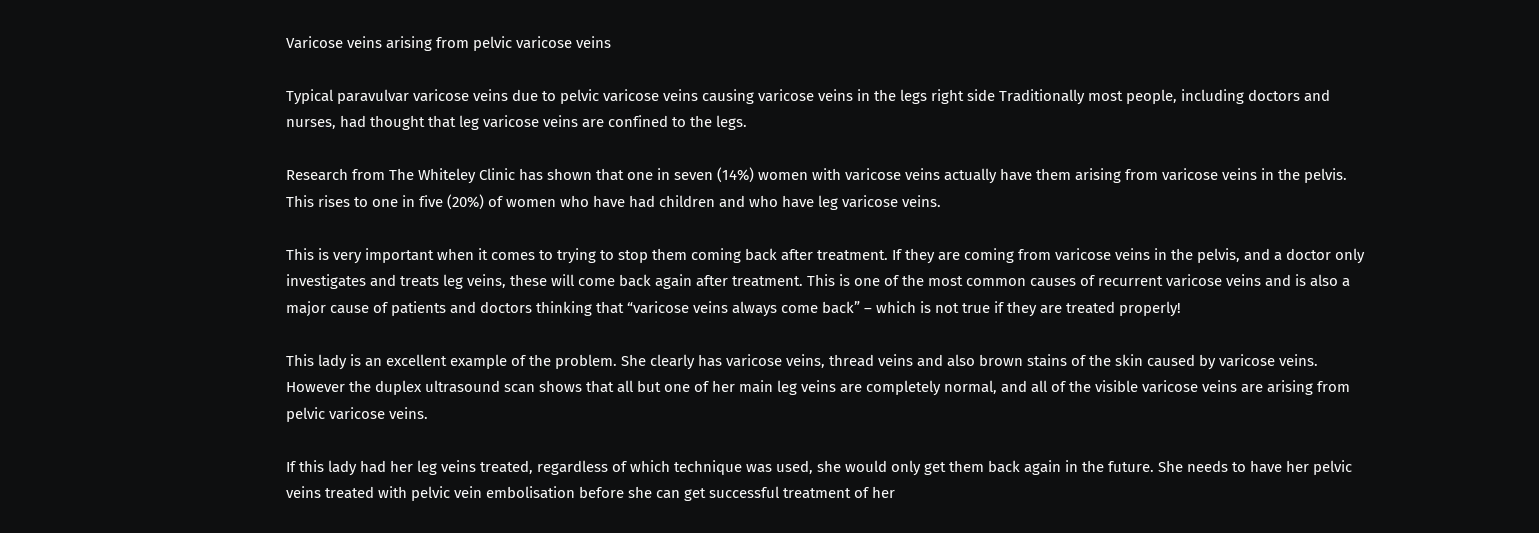Varicose veins arising from pelvic varicose veins

Typical paravulvar varicose veins due to pelvic varicose veins causing varicose veins in the legs right side Traditionally most people, including doctors and nurses, had thought that leg varicose veins are confined to the legs.

Research from The Whiteley Clinic has shown that one in seven (14%) women with varicose veins actually have them arising from varicose veins in the pelvis. This rises to one in five (20%) of women who have had children and who have leg varicose veins.

This is very important when it comes to trying to stop them coming back after treatment. If they are coming from varicose veins in the pelvis, and a doctor only investigates and treats leg veins, these will come back again after treatment. This is one of the most common causes of recurrent varicose veins and is also a major cause of patients and doctors thinking that “varicose veins always come back” – which is not true if they are treated properly!

This lady is an excellent example of the problem. She clearly has varicose veins, thread veins and also brown stains of the skin caused by varicose veins. However the duplex ultrasound scan shows that all but one of her main leg veins are completely normal, and all of the visible varicose veins are arising from pelvic varicose veins.

If this lady had her leg veins treated, regardless of which technique was used, she would only get them back again in the future. She needs to have her pelvic veins treated with pelvic vein embolisation before she can get successful treatment of her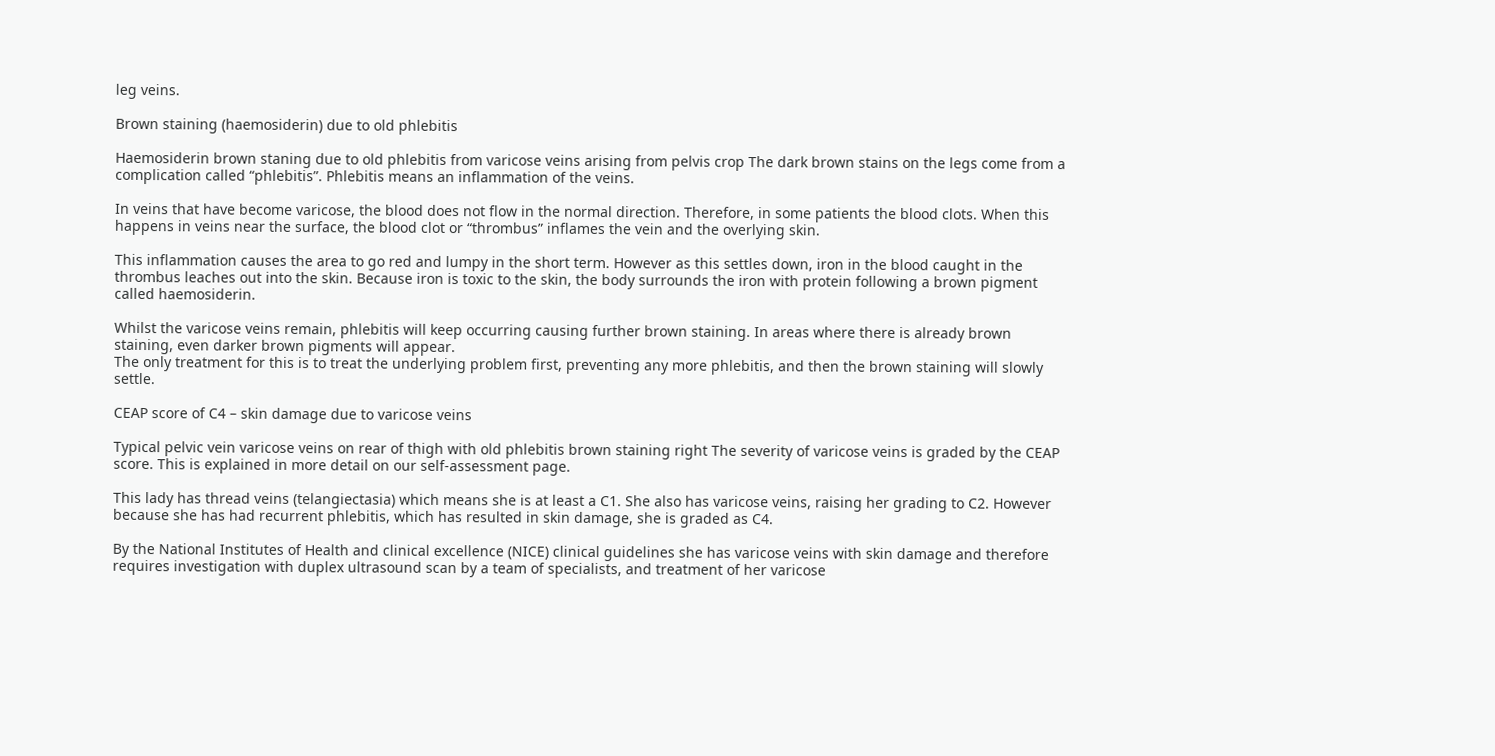leg veins.

Brown staining (haemosiderin) due to old phlebitis

Haemosiderin brown staning due to old phlebitis from varicose veins arising from pelvis crop The dark brown stains on the legs come from a complication called “phlebitis”. Phlebitis means an inflammation of the veins.

In veins that have become varicose, the blood does not flow in the normal direction. Therefore, in some patients the blood clots. When this happens in veins near the surface, the blood clot or “thrombus” inflames the vein and the overlying skin.

This inflammation causes the area to go red and lumpy in the short term. However as this settles down, iron in the blood caught in the thrombus leaches out into the skin. Because iron is toxic to the skin, the body surrounds the iron with protein following a brown pigment called haemosiderin.

Whilst the varicose veins remain, phlebitis will keep occurring causing further brown staining. In areas where there is already brown staining, even darker brown pigments will appear.
The only treatment for this is to treat the underlying problem first, preventing any more phlebitis, and then the brown staining will slowly settle.

CEAP score of C4 – skin damage due to varicose veins

Typical pelvic vein varicose veins on rear of thigh with old phlebitis brown staining right The severity of varicose veins is graded by the CEAP score. This is explained in more detail on our self-assessment page.

This lady has thread veins (telangiectasia) which means she is at least a C1. She also has varicose veins, raising her grading to C2. However because she has had recurrent phlebitis, which has resulted in skin damage, she is graded as C4.

By the National Institutes of Health and clinical excellence (NICE) clinical guidelines she has varicose veins with skin damage and therefore requires investigation with duplex ultrasound scan by a team of specialists, and treatment of her varicose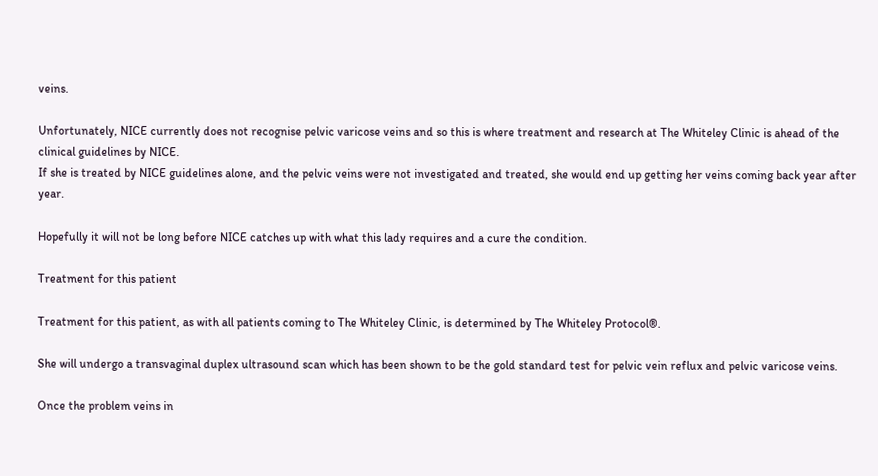veins.

Unfortunately, NICE currently does not recognise pelvic varicose veins and so this is where treatment and research at The Whiteley Clinic is ahead of the clinical guidelines by NICE.
If she is treated by NICE guidelines alone, and the pelvic veins were not investigated and treated, she would end up getting her veins coming back year after year.

Hopefully it will not be long before NICE catches up with what this lady requires and a cure the condition.

Treatment for this patient

Treatment for this patient, as with all patients coming to The Whiteley Clinic, is determined by The Whiteley Protocol®.

She will undergo a transvaginal duplex ultrasound scan which has been shown to be the gold standard test for pelvic vein reflux and pelvic varicose veins.

Once the problem veins in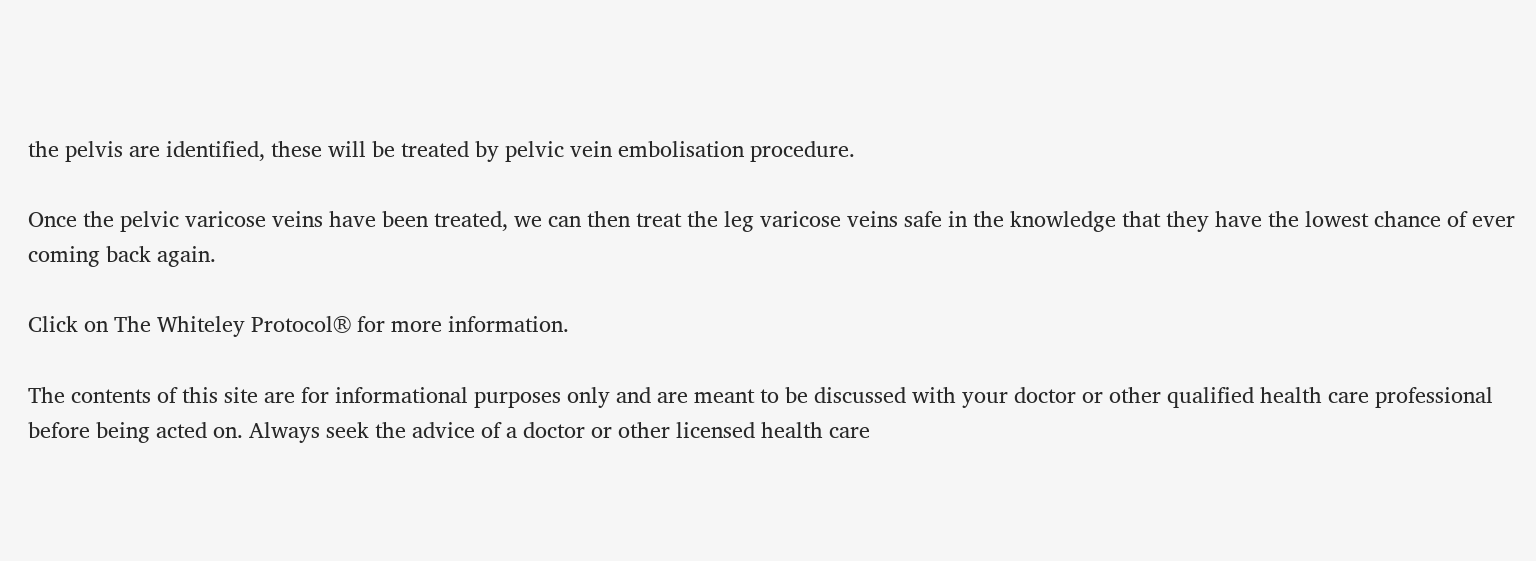the pelvis are identified, these will be treated by pelvic vein embolisation procedure.

Once the pelvic varicose veins have been treated, we can then treat the leg varicose veins safe in the knowledge that they have the lowest chance of ever coming back again.

Click on The Whiteley Protocol® for more information.

The contents of this site are for informational purposes only and are meant to be discussed with your doctor or other qualified health care professional before being acted on. Always seek the advice of a doctor or other licensed health care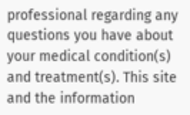professional regarding any questions you have about your medical condition(s) and treatment(s). This site and the information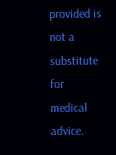provided is not a substitute for medical advice.